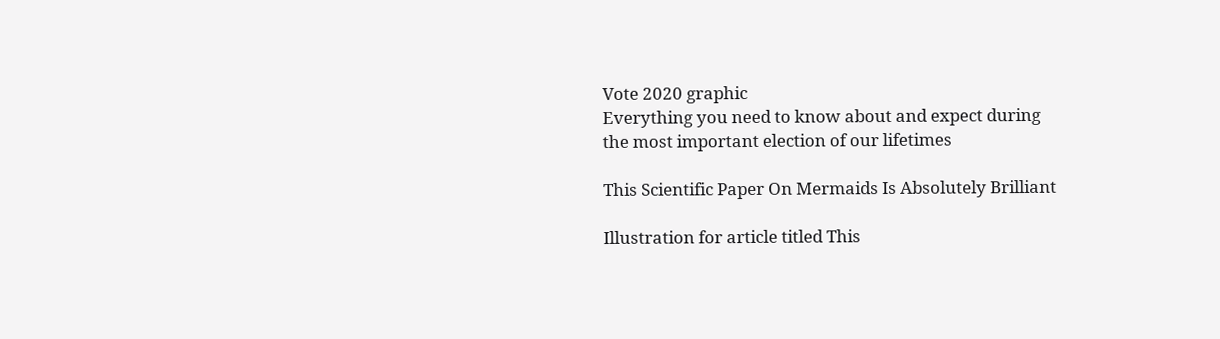Vote 2020 graphic
Everything you need to know about and expect during
the most important election of our lifetimes

This Scientific Paper On Mermaids Is Absolutely Brilliant

Illustration for article titled This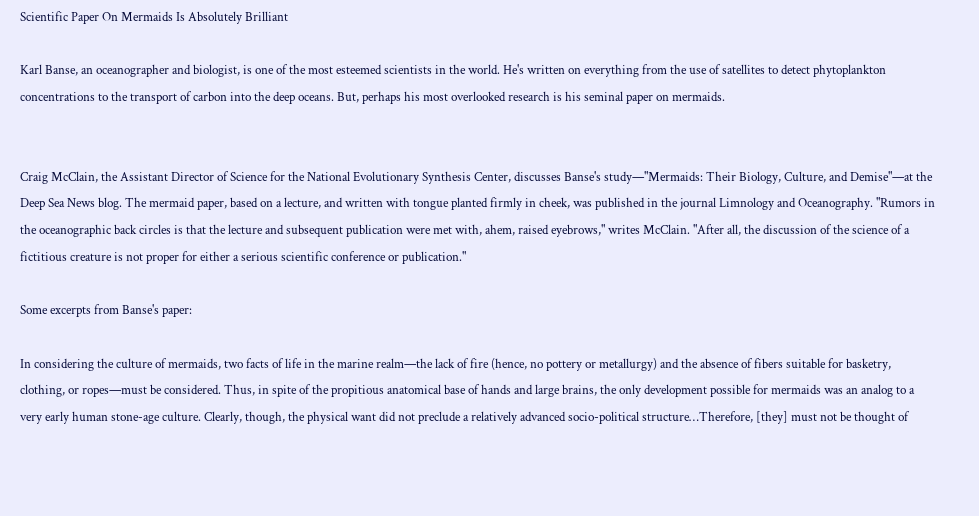Scientific Paper On Mermaids Is Absolutely Brilliant

Karl Banse, an oceanographer and biologist, is one of the most esteemed scientists in the world. He's written on everything from the use of satellites to detect phytoplankton concentrations to the transport of carbon into the deep oceans. But, perhaps his most overlooked research is his seminal paper on mermaids.


Craig McClain, the Assistant Director of Science for the National Evolutionary Synthesis Center, discusses Banse's study—"Mermaids: Their Biology, Culture, and Demise"—at the Deep Sea News blog. The mermaid paper, based on a lecture, and written with tongue planted firmly in cheek, was published in the journal Limnology and Oceanography. "Rumors in the oceanographic back circles is that the lecture and subsequent publication were met with, ahem, raised eyebrows," writes McClain. "After all, the discussion of the science of a fictitious creature is not proper for either a serious scientific conference or publication."

Some excerpts from Banse's paper:

In considering the culture of mermaids, two facts of life in the marine realm—the lack of fire (hence, no pottery or metallurgy) and the absence of fibers suitable for basketry, clothing, or ropes—must be considered. Thus, in spite of the propitious anatomical base of hands and large brains, the only development possible for mermaids was an analog to a very early human stone-age culture. Clearly, though, the physical want did not preclude a relatively advanced socio-political structure…Therefore, [they] must not be thought of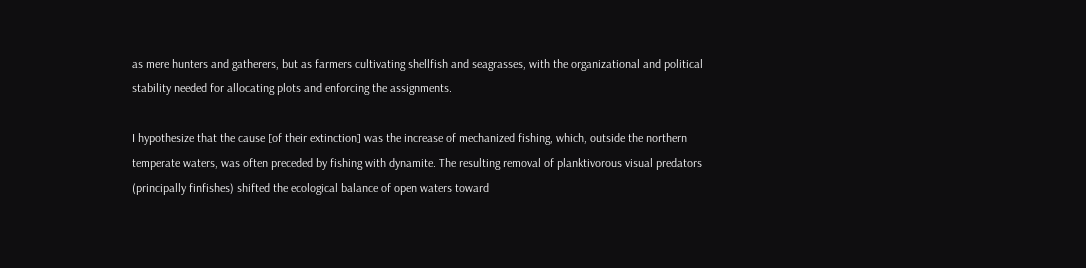as mere hunters and gatherers, but as farmers cultivating shellfish and seagrasses, with the organizational and political stability needed for allocating plots and enforcing the assignments.

I hypothesize that the cause [of their extinction] was the increase of mechanized fishing, which, outside the northern temperate waters, was often preceded by fishing with dynamite. The resulting removal of planktivorous visual predators (principally finfishes) shifted the ecological balance of open waters toward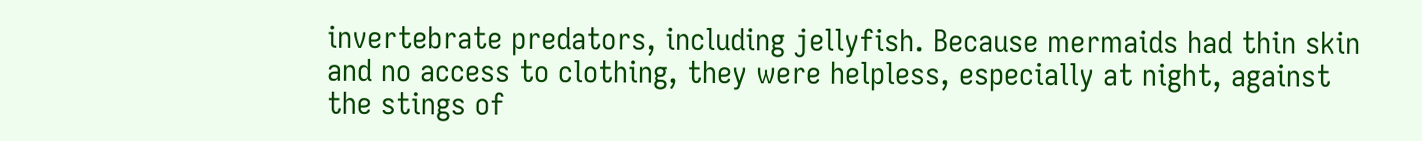invertebrate predators, including jellyfish. Because mermaids had thin skin and no access to clothing, they were helpless, especially at night, against the stings of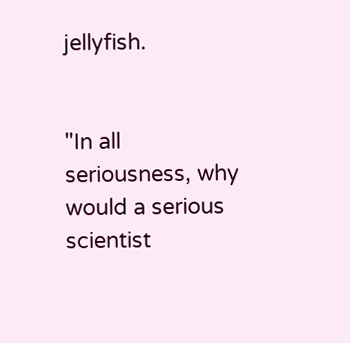jellyfish.


"In all seriousness, why would a serious scientist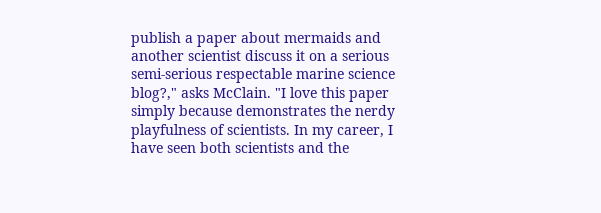publish a paper about mermaids and another scientist discuss it on a serious semi-serious respectable marine science blog?," asks McClain. "I love this paper simply because demonstrates the nerdy playfulness of scientists. In my career, I have seen both scientists and the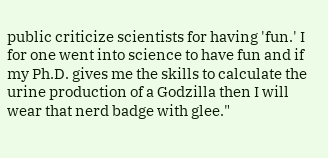public criticize scientists for having 'fun.' I for one went into science to have fun and if my Ph.D. gives me the skills to calculate the urine production of a Godzilla then I will wear that nerd badge with glee."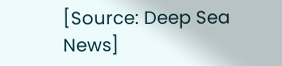[Source: Deep Sea News]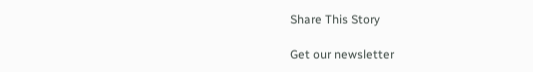Share This Story

Get our newsletter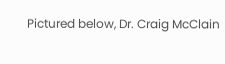Pictured below, Dr. Craig McClain